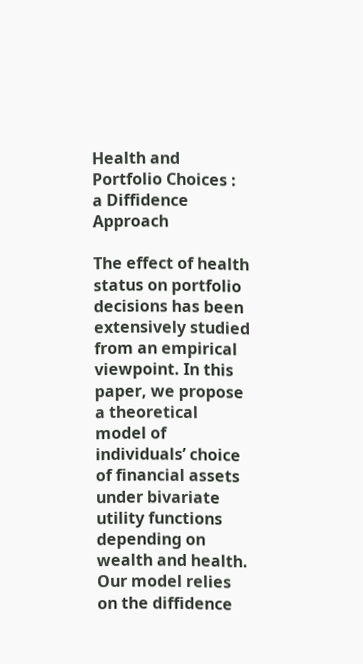Health and Portfolio Choices : a Diffidence Approach

The effect of health status on portfolio decisions has been extensively studied from an empirical viewpoint. In this paper, we propose a theoretical model of individuals’ choice of financial assets under bivariate utility functions depending on wealth and health. Our model relies on the diffidence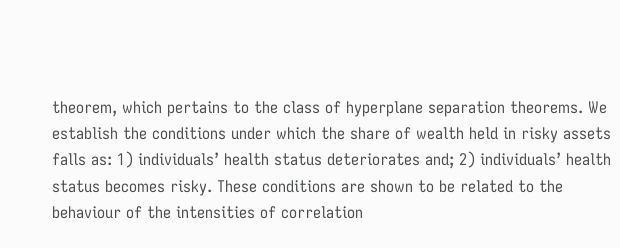theorem, which pertains to the class of hyperplane separation theorems. We establish the conditions under which the share of wealth held in risky assets falls as: 1) individuals’ health status deteriorates and; 2) individuals’ health status becomes risky. These conditions are shown to be related to the behaviour of the intensities of correlation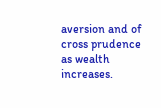aversion and of cross prudence as wealth increases.